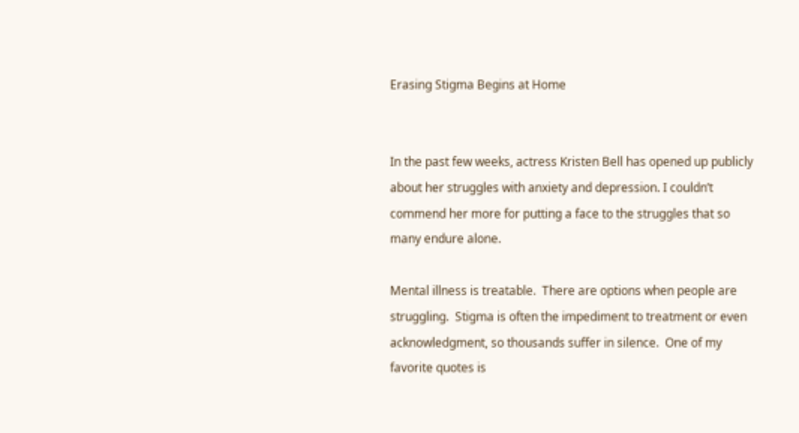Erasing Stigma Begins at Home


In the past few weeks, actress Kristen Bell has opened up publicly about her struggles with anxiety and depression. I couldn’t commend her more for putting a face to the struggles that so many endure alone.

Mental illness is treatable.  There are options when people are struggling.  Stigma is often the impediment to treatment or even acknowledgment, so thousands suffer in silence.  One of my favorite quotes is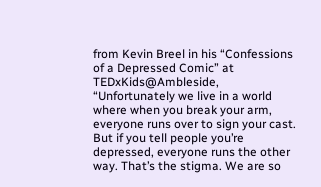from Kevin Breel in his “Confessions of a Depressed Comic” at TEDxKids@Ambleside, “Unfortunately we live in a world where when you break your arm, everyone runs over to sign your cast. But if you tell people you’re depressed, everyone runs the other way. That’s the stigma. We are so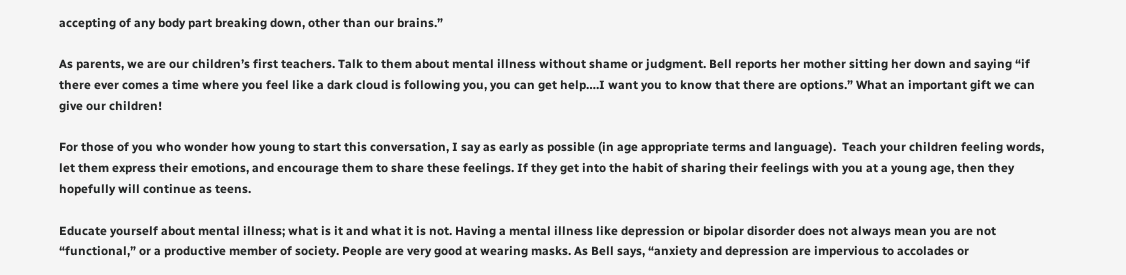accepting of any body part breaking down, other than our brains.”

As parents, we are our children’s first teachers. Talk to them about mental illness without shame or judgment. Bell reports her mother sitting her down and saying “if there ever comes a time where you feel like a dark cloud is following you, you can get help….I want you to know that there are options.” What an important gift we can give our children!

For those of you who wonder how young to start this conversation, I say as early as possible (in age appropriate terms and language).  Teach your children feeling words, let them express their emotions, and encourage them to share these feelings. If they get into the habit of sharing their feelings with you at a young age, then they hopefully will continue as teens.

Educate yourself about mental illness; what is it and what it is not. Having a mental illness like depression or bipolar disorder does not always mean you are not “functional,” or a productive member of society. People are very good at wearing masks. As Bell says, “anxiety and depression are impervious to accolades or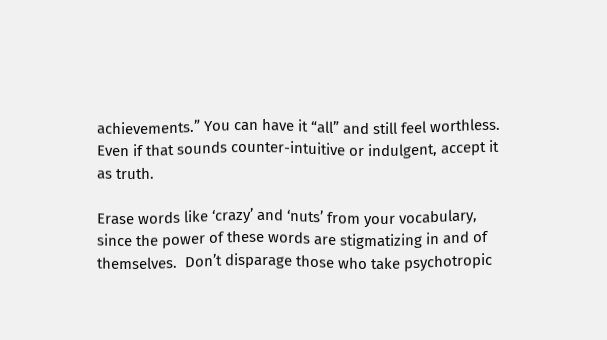achievements.” You can have it “all” and still feel worthless. Even if that sounds counter-intuitive or indulgent, accept it as truth.

Erase words like ‘crazy’ and ‘nuts’ from your vocabulary, since the power of these words are stigmatizing in and of themselves.  Don’t disparage those who take psychotropic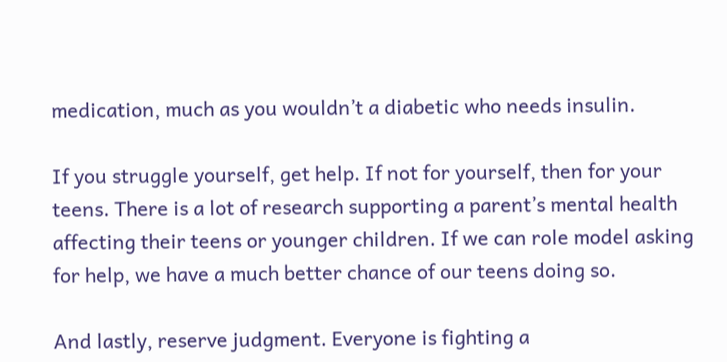medication, much as you wouldn’t a diabetic who needs insulin.

If you struggle yourself, get help. If not for yourself, then for your teens. There is a lot of research supporting a parent’s mental health affecting their teens or younger children. If we can role model asking for help, we have a much better chance of our teens doing so.

And lastly, reserve judgment. Everyone is fighting a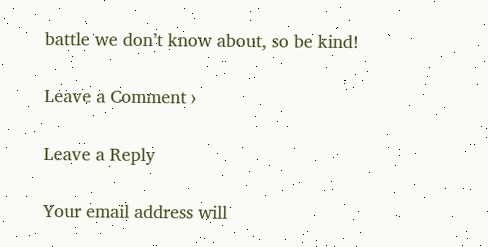battle we don’t know about, so be kind!

Leave a Comment ›

Leave a Reply

Your email address will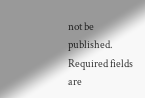not be published. Required fields are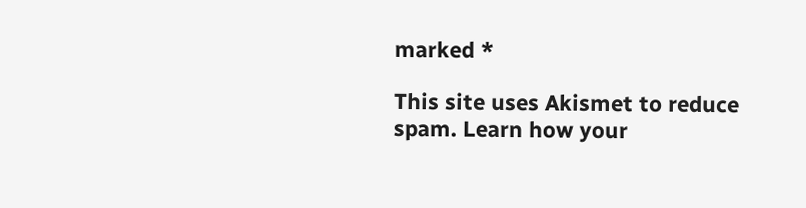marked *

This site uses Akismet to reduce spam. Learn how your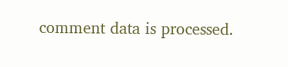comment data is processed.